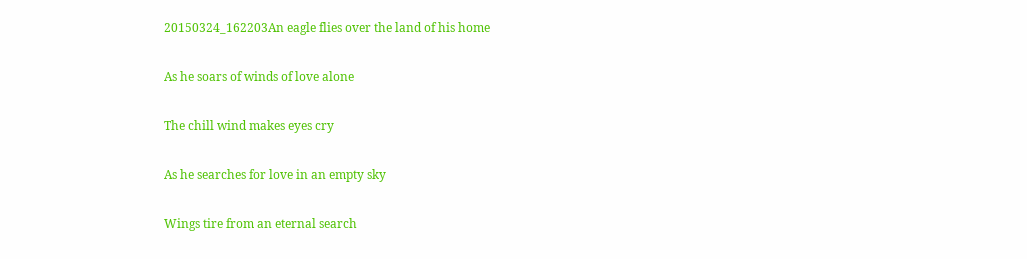20150324_162203An eagle flies over the land of his home

As he soars of winds of love alone

The chill wind makes eyes cry

As he searches for love in an empty sky

Wings tire from an eternal search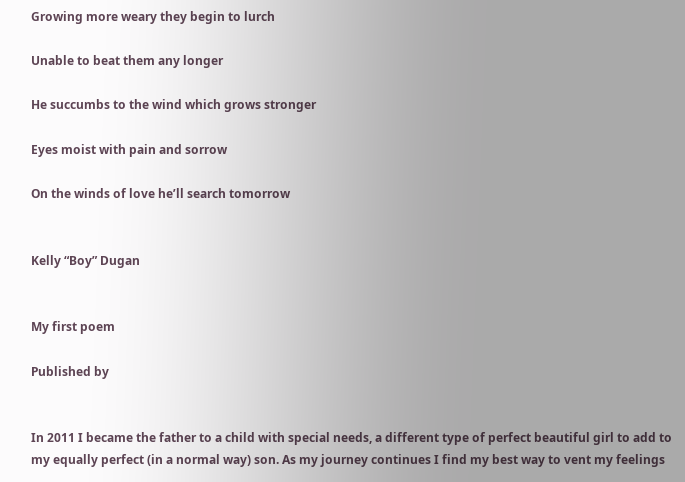Growing more weary they begin to lurch

Unable to beat them any longer

He succumbs to the wind which grows stronger

Eyes moist with pain and sorrow

On the winds of love he’ll search tomorrow


Kelly “Boy” Dugan


My first poem

Published by


In 2011 I became the father to a child with special needs, a different type of perfect beautiful girl to add to my equally perfect (in a normal way) son. As my journey continues I find my best way to vent my feelings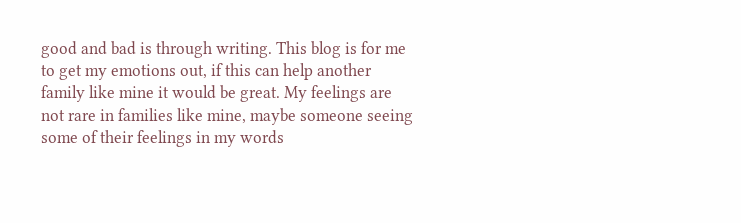good and bad is through writing. This blog is for me to get my emotions out, if this can help another family like mine it would be great. My feelings are not rare in families like mine, maybe someone seeing some of their feelings in my words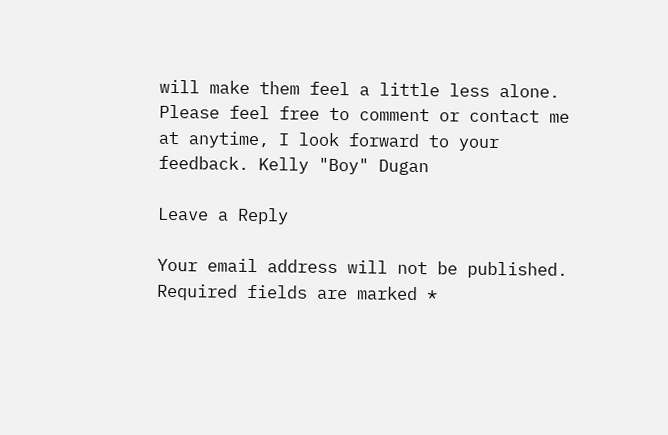will make them feel a little less alone. Please feel free to comment or contact me at anytime, I look forward to your feedback. Kelly "Boy" Dugan

Leave a Reply

Your email address will not be published. Required fields are marked *